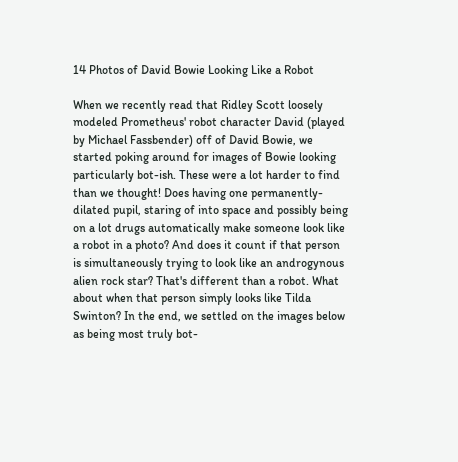14 Photos of David Bowie Looking Like a Robot

When we recently read that Ridley Scott loosely modeled Prometheus' robot character David (played by Michael Fassbender) off of David Bowie, we started poking around for images of Bowie looking particularly bot-ish. These were a lot harder to find than we thought! Does having one permanently-dilated pupil, staring of into space and possibly being on a lot drugs automatically make someone look like a robot in a photo? And does it count if that person is simultaneously trying to look like an androgynous alien rock star? That's different than a robot. What about when that person simply looks like Tilda Swinton? In the end, we settled on the images below as being most truly bot-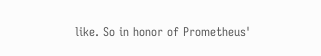like. So in honor of Prometheus'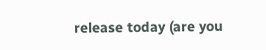release today (are you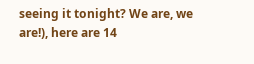seeing it tonight? We are, we are!), here are 14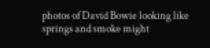photos of David Bowie looking like springs and smoke might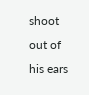shoot out of his ears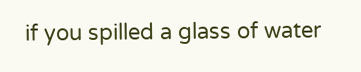if you spilled a glass of water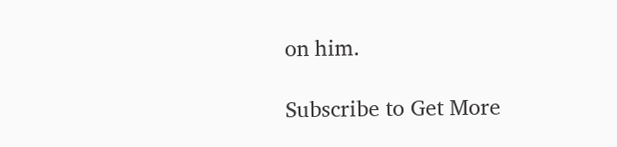on him.

Subscribe to Get More